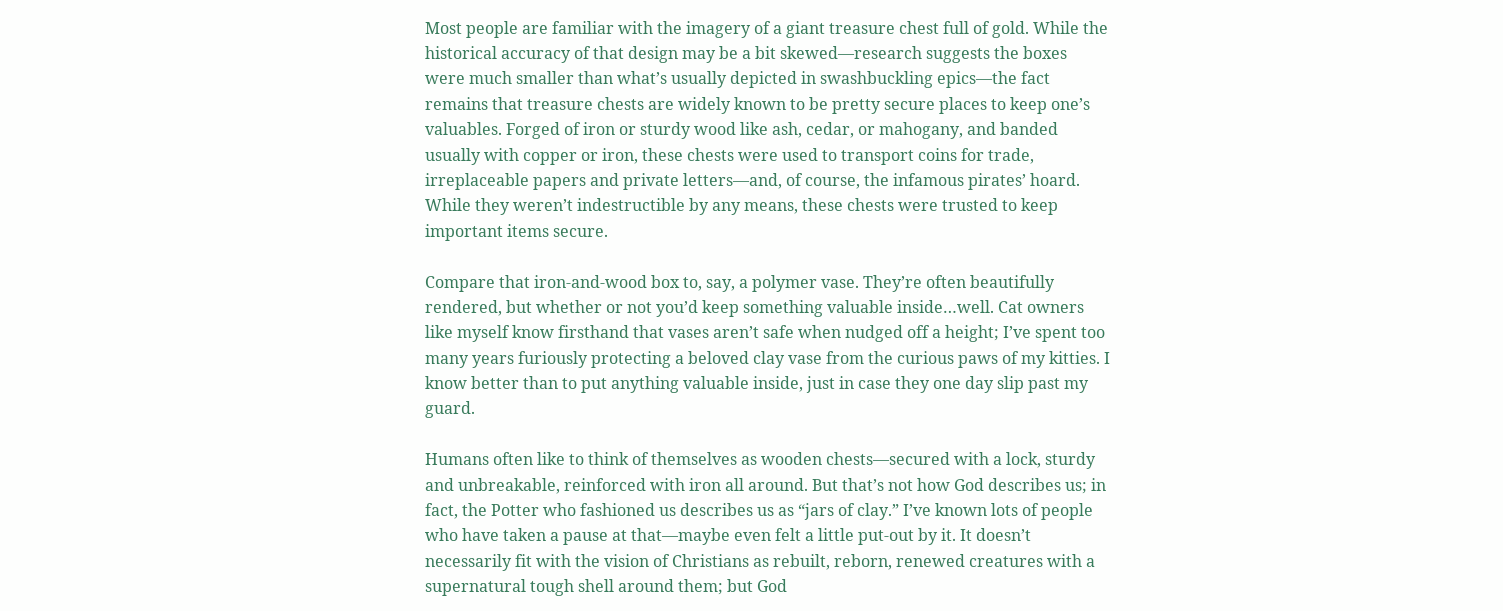Most people are familiar with the imagery of a giant treasure chest full of gold. While the historical accuracy of that design may be a bit skewed—research suggests the boxes were much smaller than what’s usually depicted in swashbuckling epics—the fact remains that treasure chests are widely known to be pretty secure places to keep one’s valuables. Forged of iron or sturdy wood like ash, cedar, or mahogany, and banded usually with copper or iron, these chests were used to transport coins for trade, irreplaceable papers and private letters—and, of course, the infamous pirates’ hoard. While they weren’t indestructible by any means, these chests were trusted to keep important items secure.

Compare that iron-and-wood box to, say, a polymer vase. They’re often beautifully rendered, but whether or not you’d keep something valuable inside…well. Cat owners like myself know firsthand that vases aren’t safe when nudged off a height; I’ve spent too many years furiously protecting a beloved clay vase from the curious paws of my kitties. I know better than to put anything valuable inside, just in case they one day slip past my guard.

Humans often like to think of themselves as wooden chests—secured with a lock, sturdy and unbreakable, reinforced with iron all around. But that’s not how God describes us; in fact, the Potter who fashioned us describes us as “jars of clay.” I’ve known lots of people who have taken a pause at that—maybe even felt a little put-out by it. It doesn’t necessarily fit with the vision of Christians as rebuilt, reborn, renewed creatures with a supernatural tough shell around them; but God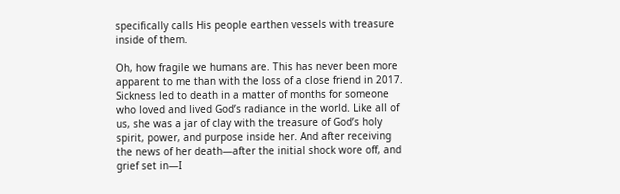specifically calls His people earthen vessels with treasure inside of them.

Oh, how fragile we humans are. This has never been more apparent to me than with the loss of a close friend in 2017. Sickness led to death in a matter of months for someone who loved and lived God’s radiance in the world. Like all of us, she was a jar of clay with the treasure of God’s holy spirit, power, and purpose inside her. And after receiving the news of her death—after the initial shock wore off, and grief set in—I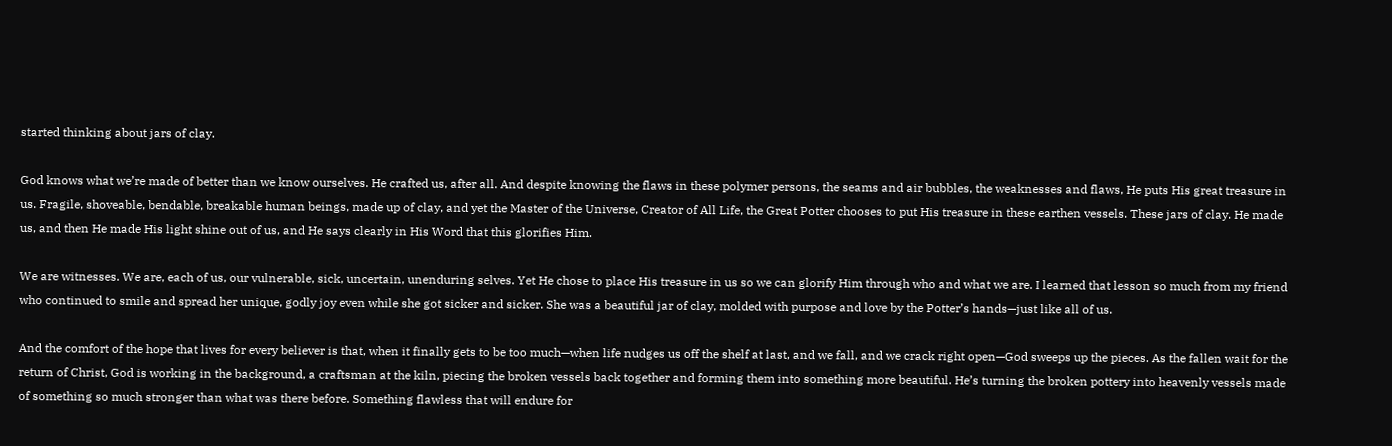started thinking about jars of clay.

God knows what we’re made of better than we know ourselves. He crafted us, after all. And despite knowing the flaws in these polymer persons, the seams and air bubbles, the weaknesses and flaws, He puts His great treasure in us. Fragile, shoveable, bendable, breakable human beings, made up of clay, and yet the Master of the Universe, Creator of All Life, the Great Potter chooses to put His treasure in these earthen vessels. These jars of clay. He made us, and then He made His light shine out of us, and He says clearly in His Word that this glorifies Him.

We are witnesses. We are, each of us, our vulnerable, sick, uncertain, unenduring selves. Yet He chose to place His treasure in us so we can glorify Him through who and what we are. I learned that lesson so much from my friend who continued to smile and spread her unique, godly joy even while she got sicker and sicker. She was a beautiful jar of clay, molded with purpose and love by the Potter’s hands—just like all of us.

And the comfort of the hope that lives for every believer is that, when it finally gets to be too much—when life nudges us off the shelf at last, and we fall, and we crack right open—God sweeps up the pieces. As the fallen wait for the return of Christ, God is working in the background, a craftsman at the kiln, piecing the broken vessels back together and forming them into something more beautiful. He’s turning the broken pottery into heavenly vessels made of something so much stronger than what was there before. Something flawless that will endure for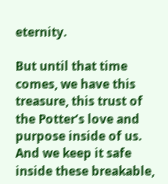eternity.

But until that time comes, we have this treasure, this trust of the Potter’s love and purpose inside of us. And we keep it safe inside these breakable,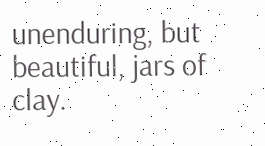unenduring, but beautiful, jars of clay.